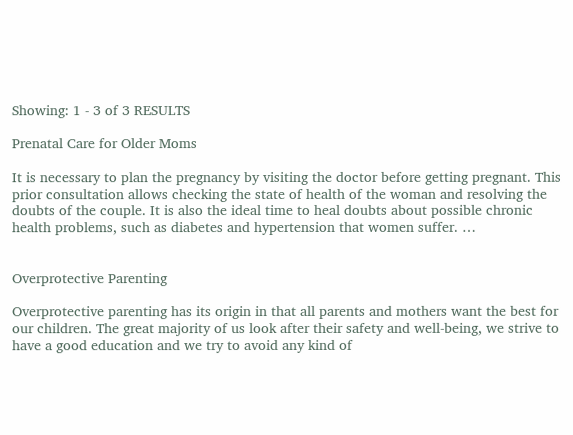Showing: 1 - 3 of 3 RESULTS

Prenatal Care for Older Moms

It is necessary to plan the pregnancy by visiting the doctor before getting pregnant. This prior consultation allows checking the state of health of the woman and resolving the doubts of the couple. It is also the ideal time to heal doubts about possible chronic health problems, such as diabetes and hypertension that women suffer. …


Overprotective Parenting

Overprotective parenting has its origin in that all parents and mothers want the best for our children. The great majority of us look after their safety and well-being, we strive to have a good education and we try to avoid any kind of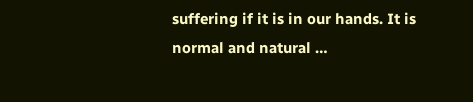suffering if it is in our hands. It is normal and natural …